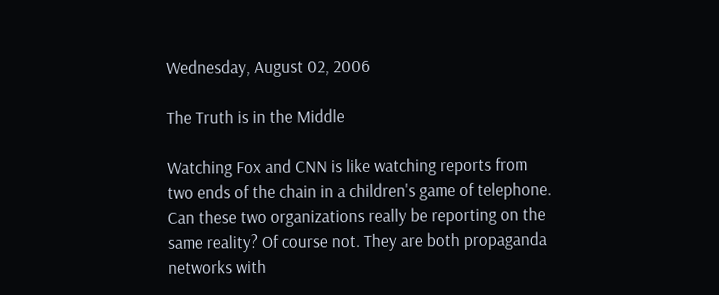Wednesday, August 02, 2006

The Truth is in the Middle

Watching Fox and CNN is like watching reports from two ends of the chain in a children's game of telephone. Can these two organizations really be reporting on the same reality? Of course not. They are both propaganda networks with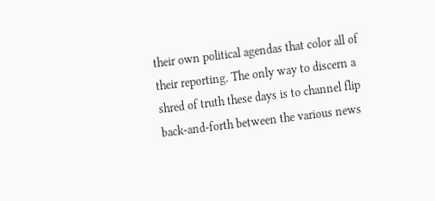their own political agendas that color all of their reporting. The only way to discern a shred of truth these days is to channel flip back-and-forth between the various news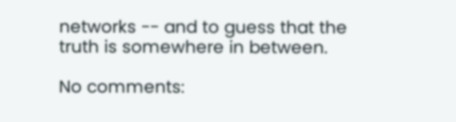networks -- and to guess that the truth is somewhere in between.

No comments: